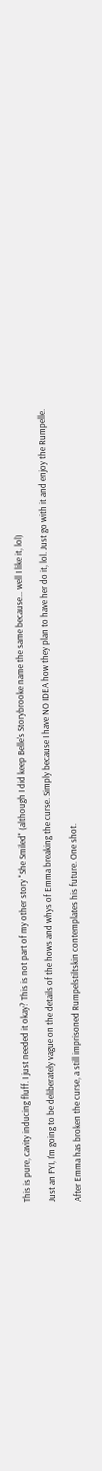This is pure, cavity inducing fluff. I just needed it okay? This is not part of my other story "She Smiled" (although I did keep Belle's Storybrooke name the same because… well I like it, lol)

Just an FYI, I'm going to be deliberately vague on the details of the hows and whys of Emma breaking the curse. Simply because I have NO IDEA how they plan to have her do it, lol. Just go with it and enjoy the Rumpelle.

After Emma has broken the curse, a still imprisoned Rumpelstiltskin contemplates his future. One shot.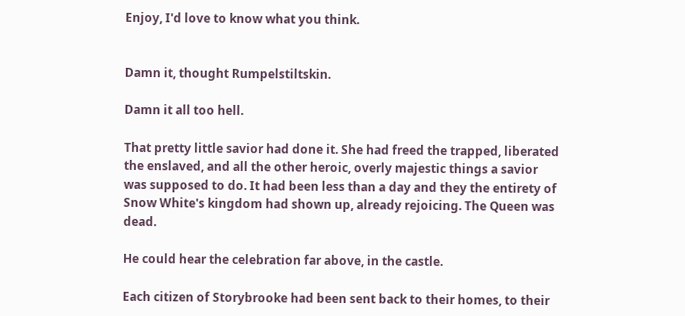Enjoy, I'd love to know what you think.


Damn it, thought Rumpelstiltskin.

Damn it all too hell.

That pretty little savior had done it. She had freed the trapped, liberated the enslaved, and all the other heroic, overly majestic things a savior was supposed to do. It had been less than a day and they the entirety of Snow White's kingdom had shown up, already rejoicing. The Queen was dead.

He could hear the celebration far above, in the castle.

Each citizen of Storybrooke had been sent back to their homes, to their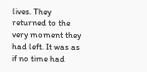lives. They returned to the very moment they had left. It was as if no time had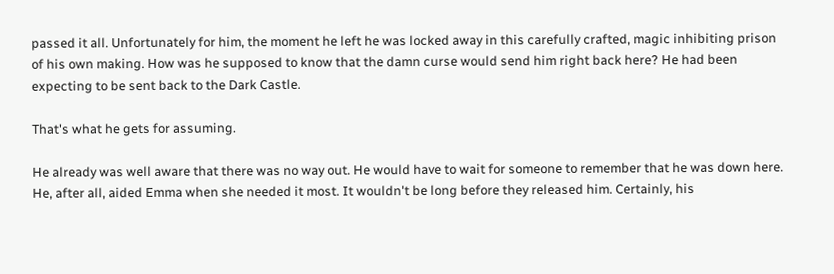passed it all. Unfortunately for him, the moment he left he was locked away in this carefully crafted, magic inhibiting prison of his own making. How was he supposed to know that the damn curse would send him right back here? He had been expecting to be sent back to the Dark Castle.

That's what he gets for assuming.

He already was well aware that there was no way out. He would have to wait for someone to remember that he was down here. He, after all, aided Emma when she needed it most. It wouldn't be long before they released him. Certainly, his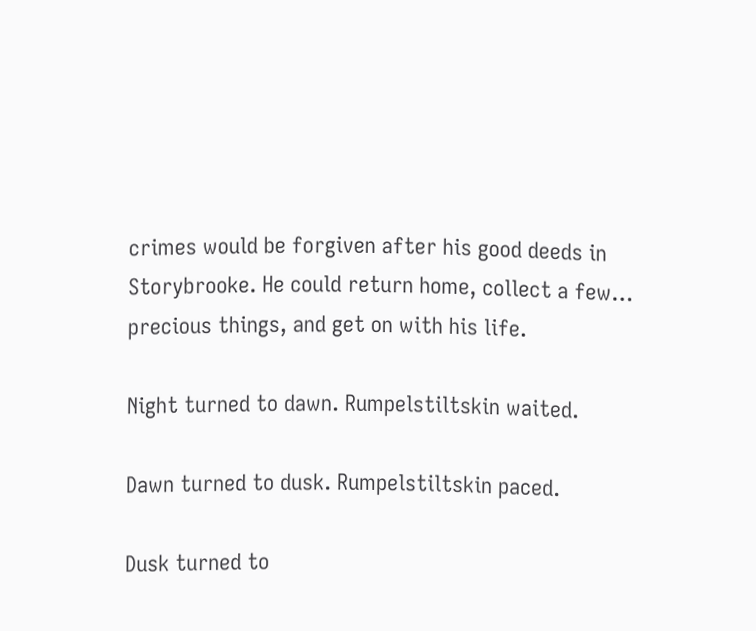crimes would be forgiven after his good deeds in Storybrooke. He could return home, collect a few… precious things, and get on with his life.

Night turned to dawn. Rumpelstiltskin waited.

Dawn turned to dusk. Rumpelstiltskin paced.

Dusk turned to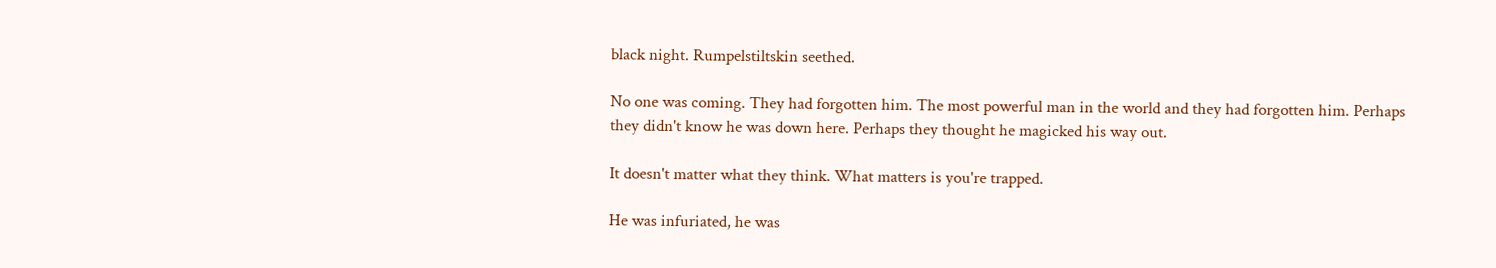black night. Rumpelstiltskin seethed.

No one was coming. They had forgotten him. The most powerful man in the world and they had forgotten him. Perhaps they didn't know he was down here. Perhaps they thought he magicked his way out.

It doesn't matter what they think. What matters is you're trapped.

He was infuriated, he was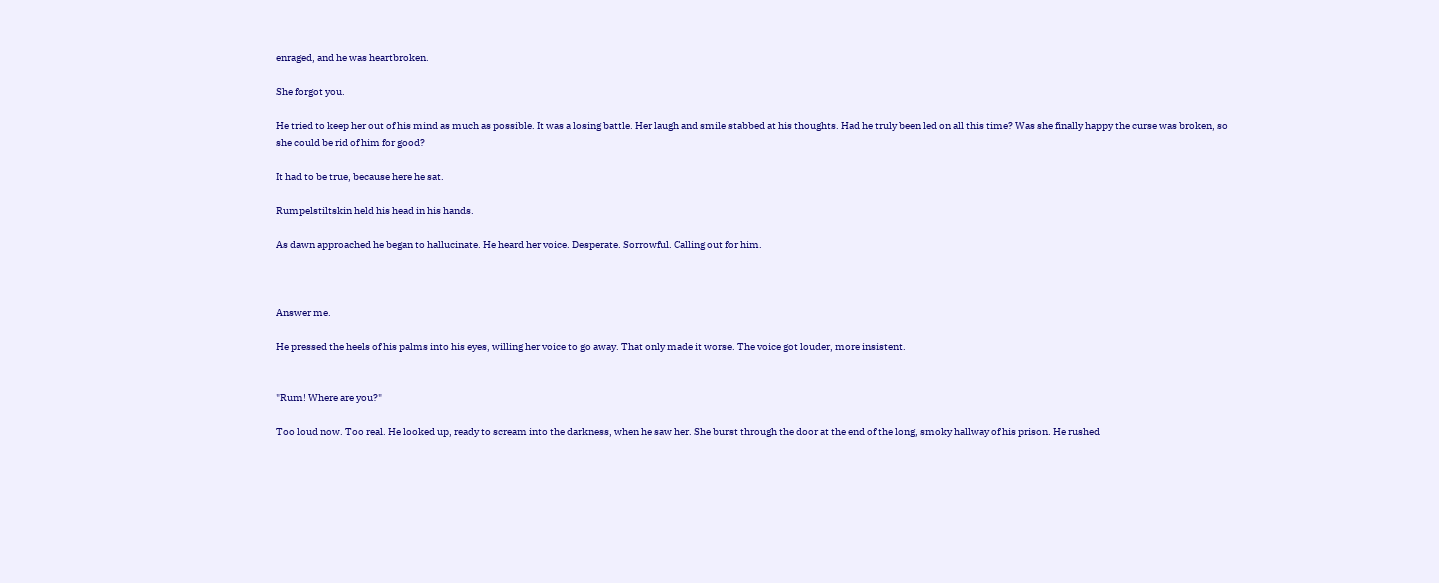enraged, and he was heartbroken.

She forgot you.

He tried to keep her out of his mind as much as possible. It was a losing battle. Her laugh and smile stabbed at his thoughts. Had he truly been led on all this time? Was she finally happy the curse was broken, so she could be rid of him for good?

It had to be true, because here he sat.

Rumpelstiltskin held his head in his hands.

As dawn approached he began to hallucinate. He heard her voice. Desperate. Sorrowful. Calling out for him.



Answer me.

He pressed the heels of his palms into his eyes, willing her voice to go away. That only made it worse. The voice got louder, more insistent.


"Rum! Where are you?"

Too loud now. Too real. He looked up, ready to scream into the darkness, when he saw her. She burst through the door at the end of the long, smoky hallway of his prison. He rushed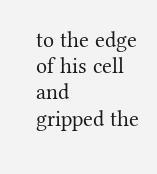to the edge of his cell and gripped the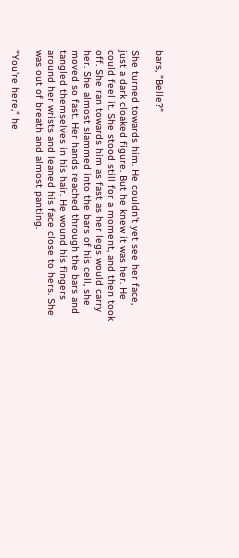bars, "Belle?"

She turned towards him. He couldn't yet see her face, just a dark cloaked figure. But he knew it was her. He could feel it. She stood still for a moment, and then took off. She ran towards him as fast as her legs would carry her. She almost slammed into the bars of his cell, she moved so fast. Her hands reached through the bars and tangled themselves in his hair. He wound his fingers around her wrists and leaned his face close to hers. She was out of breath and almost panting.

"You're here," he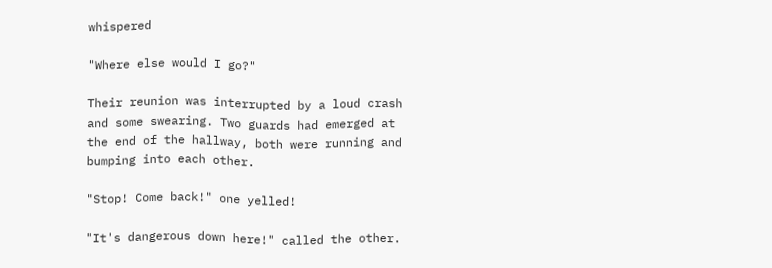whispered

"Where else would I go?"

Their reunion was interrupted by a loud crash and some swearing. Two guards had emerged at the end of the hallway, both were running and bumping into each other.

"Stop! Come back!" one yelled!

"It's dangerous down here!" called the other.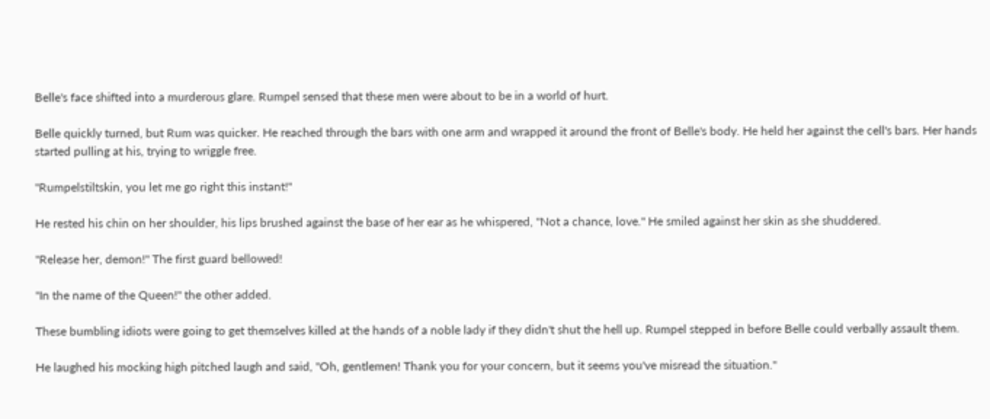Belle's face shifted into a murderous glare. Rumpel sensed that these men were about to be in a world of hurt.

Belle quickly turned, but Rum was quicker. He reached through the bars with one arm and wrapped it around the front of Belle's body. He held her against the cell's bars. Her hands started pulling at his, trying to wriggle free.

"Rumpelstiltskin, you let me go right this instant!"

He rested his chin on her shoulder, his lips brushed against the base of her ear as he whispered, "Not a chance, love." He smiled against her skin as she shuddered.

"Release her, demon!" The first guard bellowed!

"In the name of the Queen!" the other added.

These bumbling idiots were going to get themselves killed at the hands of a noble lady if they didn't shut the hell up. Rumpel stepped in before Belle could verbally assault them.

He laughed his mocking high pitched laugh and said, "Oh, gentlemen! Thank you for your concern, but it seems you've misread the situation."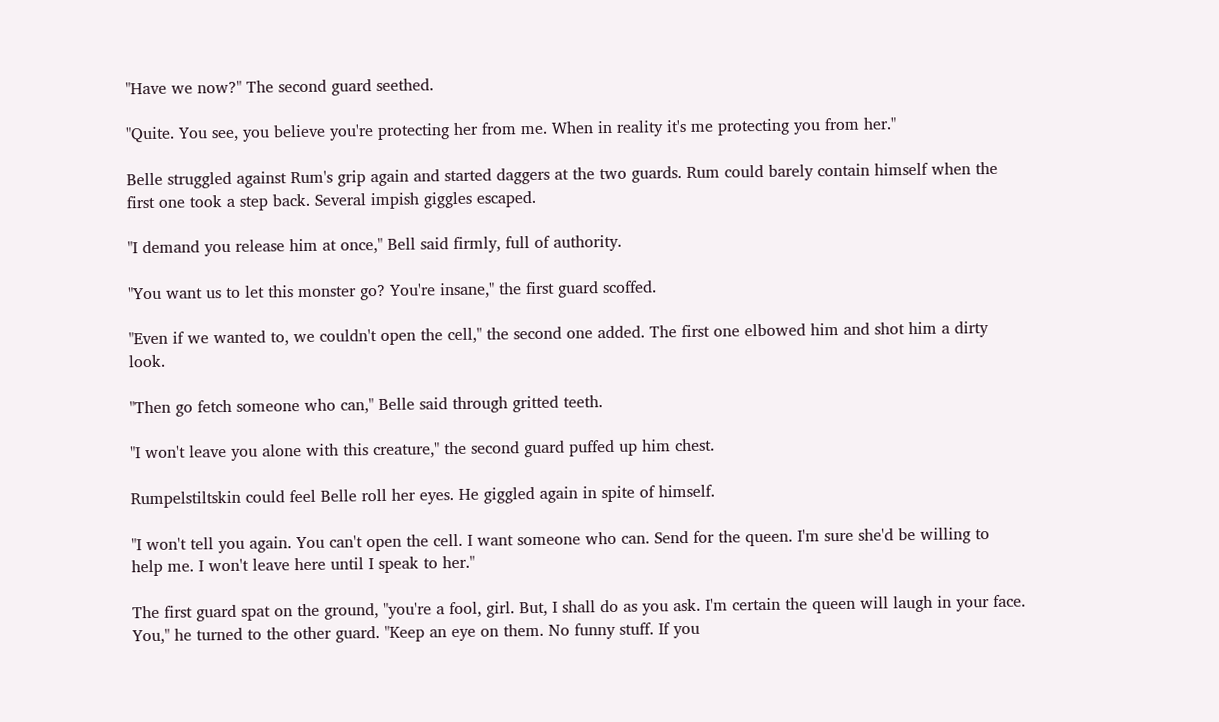"Have we now?" The second guard seethed.

"Quite. You see, you believe you're protecting her from me. When in reality it's me protecting you from her."

Belle struggled against Rum's grip again and started daggers at the two guards. Rum could barely contain himself when the first one took a step back. Several impish giggles escaped.

"I demand you release him at once," Bell said firmly, full of authority.

"You want us to let this monster go? You're insane," the first guard scoffed.

"Even if we wanted to, we couldn't open the cell," the second one added. The first one elbowed him and shot him a dirty look.

"Then go fetch someone who can," Belle said through gritted teeth.

"I won't leave you alone with this creature," the second guard puffed up him chest.

Rumpelstiltskin could feel Belle roll her eyes. He giggled again in spite of himself.

"I won't tell you again. You can't open the cell. I want someone who can. Send for the queen. I'm sure she'd be willing to help me. I won't leave here until I speak to her."

The first guard spat on the ground, "you're a fool, girl. But, I shall do as you ask. I'm certain the queen will laugh in your face. You," he turned to the other guard. "Keep an eye on them. No funny stuff. If you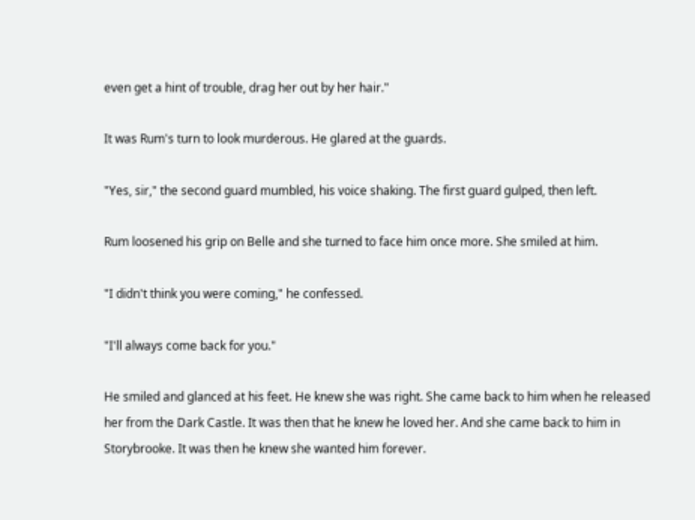even get a hint of trouble, drag her out by her hair."

It was Rum's turn to look murderous. He glared at the guards.

"Yes, sir," the second guard mumbled, his voice shaking. The first guard gulped, then left.

Rum loosened his grip on Belle and she turned to face him once more. She smiled at him.

"I didn't think you were coming," he confessed.

"I'll always come back for you."

He smiled and glanced at his feet. He knew she was right. She came back to him when he released her from the Dark Castle. It was then that he knew he loved her. And she came back to him in Storybrooke. It was then he knew she wanted him forever.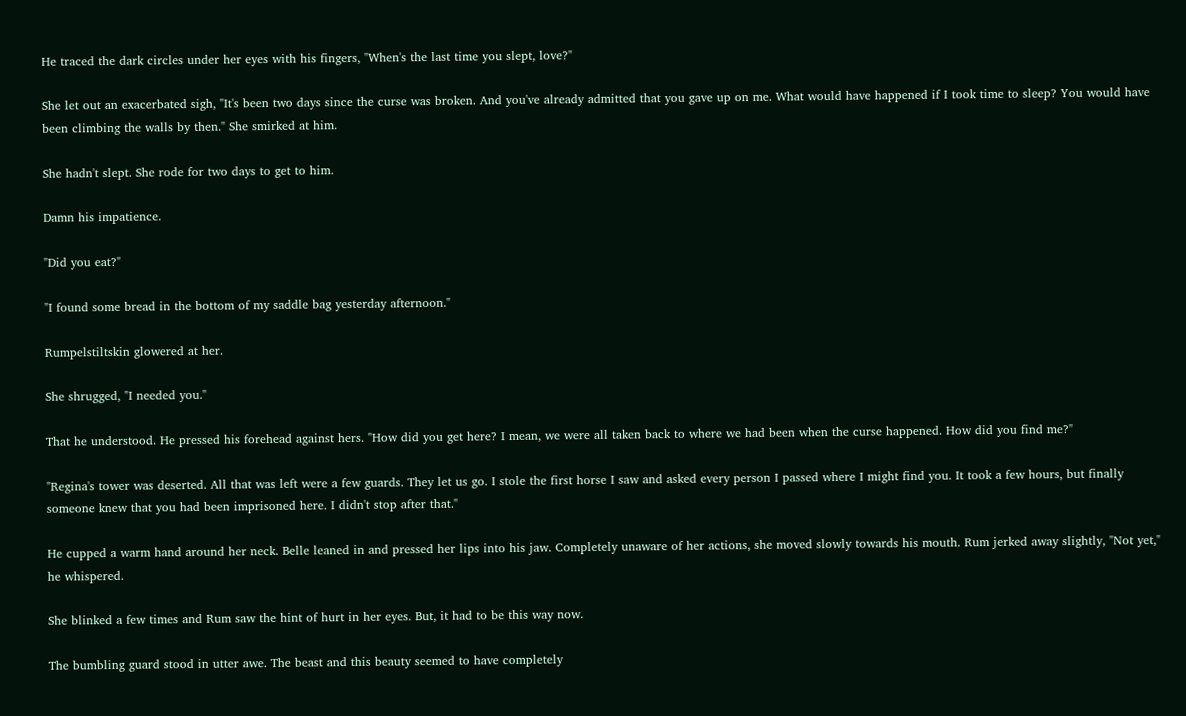He traced the dark circles under her eyes with his fingers, "When's the last time you slept, love?"

She let out an exacerbated sigh, "It's been two days since the curse was broken. And you've already admitted that you gave up on me. What would have happened if I took time to sleep? You would have been climbing the walls by then." She smirked at him.

She hadn't slept. She rode for two days to get to him.

Damn his impatience.

"Did you eat?"

"I found some bread in the bottom of my saddle bag yesterday afternoon."

Rumpelstiltskin glowered at her.

She shrugged, "I needed you."

That he understood. He pressed his forehead against hers. "How did you get here? I mean, we were all taken back to where we had been when the curse happened. How did you find me?"

"Regina's tower was deserted. All that was left were a few guards. They let us go. I stole the first horse I saw and asked every person I passed where I might find you. It took a few hours, but finally someone knew that you had been imprisoned here. I didn't stop after that."

He cupped a warm hand around her neck. Belle leaned in and pressed her lips into his jaw. Completely unaware of her actions, she moved slowly towards his mouth. Rum jerked away slightly, "Not yet," he whispered.

She blinked a few times and Rum saw the hint of hurt in her eyes. But, it had to be this way now.

The bumbling guard stood in utter awe. The beast and this beauty seemed to have completely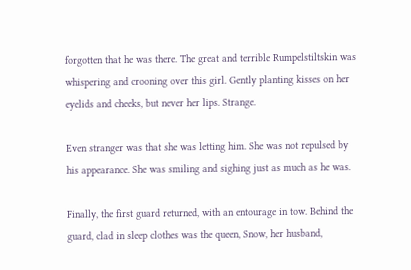forgotten that he was there. The great and terrible Rumpelstiltskin was whispering and crooning over this girl. Gently planting kisses on her eyelids and cheeks, but never her lips. Strange.

Even stranger was that she was letting him. She was not repulsed by his appearance. She was smiling and sighing just as much as he was.

Finally, the first guard returned, with an entourage in tow. Behind the guard, clad in sleep clothes was the queen, Snow, her husband,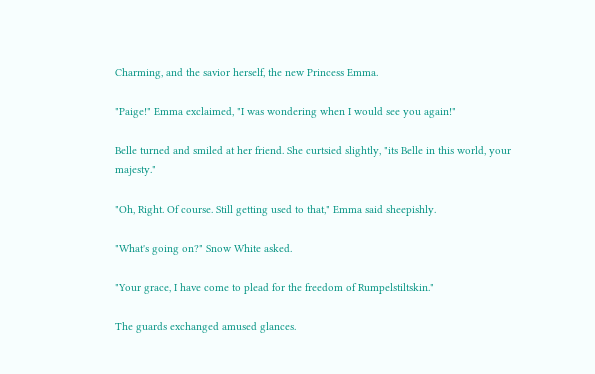Charming, and the savior herself, the new Princess Emma.

"Paige!" Emma exclaimed, "I was wondering when I would see you again!"

Belle turned and smiled at her friend. She curtsied slightly, "its Belle in this world, your majesty."

"Oh, Right. Of course. Still getting used to that," Emma said sheepishly.

"What's going on?" Snow White asked.

"Your grace, I have come to plead for the freedom of Rumpelstiltskin."

The guards exchanged amused glances.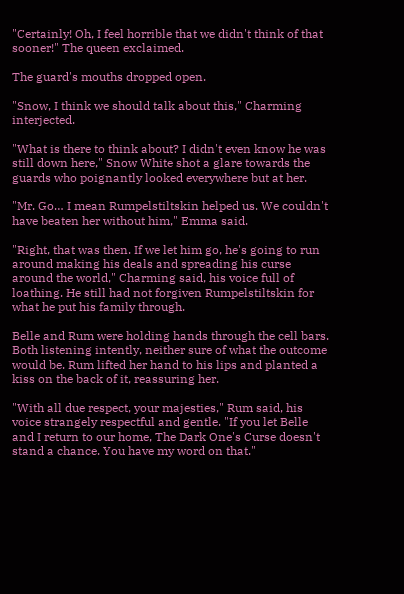"Certainly! Oh, I feel horrible that we didn't think of that sooner!" The queen exclaimed.

The guard's mouths dropped open.

"Snow, I think we should talk about this," Charming interjected.

"What is there to think about? I didn't even know he was still down here," Snow White shot a glare towards the guards who poignantly looked everywhere but at her.

"Mr. Go… I mean Rumpelstiltskin helped us. We couldn't have beaten her without him," Emma said.

"Right, that was then. If we let him go, he's going to run around making his deals and spreading his curse around the world," Charming said, his voice full of loathing. He still had not forgiven Rumpelstiltskin for what he put his family through.

Belle and Rum were holding hands through the cell bars. Both listening intently, neither sure of what the outcome would be. Rum lifted her hand to his lips and planted a kiss on the back of it, reassuring her.

"With all due respect, your majesties," Rum said, his voice strangely respectful and gentle. "If you let Belle and I return to our home, The Dark One's Curse doesn't stand a chance. You have my word on that."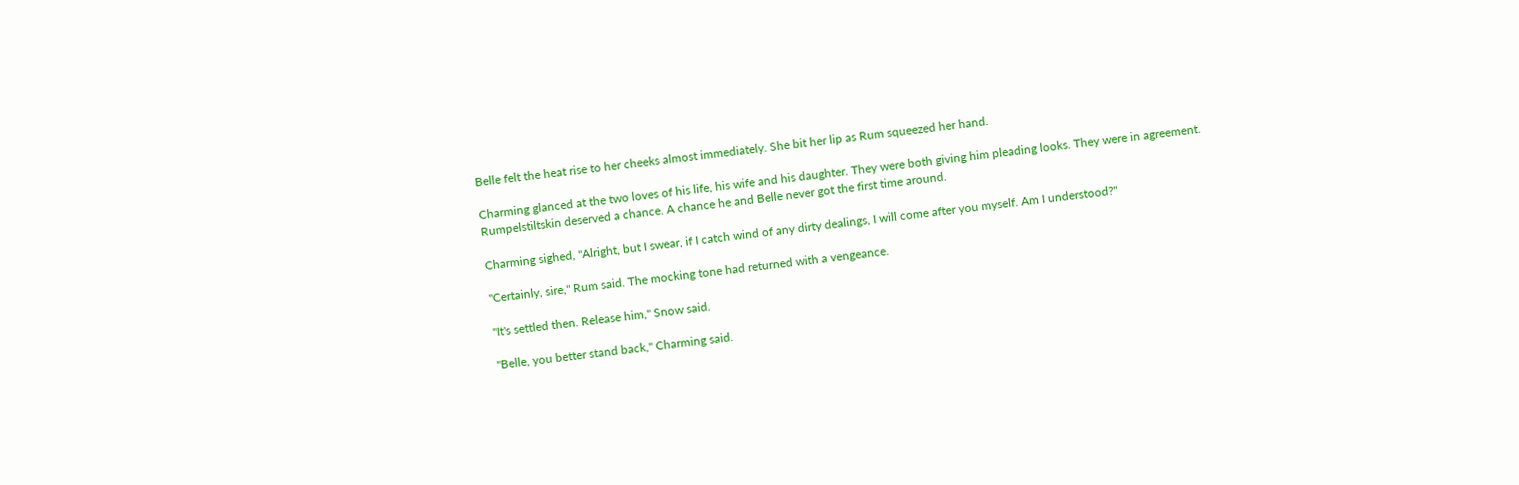Belle felt the heat rise to her cheeks almost immediately. She bit her lip as Rum squeezed her hand.

Charming glanced at the two loves of his life, his wife and his daughter. They were both giving him pleading looks. They were in agreement. Rumpelstiltskin deserved a chance. A chance he and Belle never got the first time around.

Charming sighed, "Alright, but I swear, if I catch wind of any dirty dealings, I will come after you myself. Am I understood?"

"Certainly, sire," Rum said. The mocking tone had returned with a vengeance.

"It's settled then. Release him," Snow said.

"Belle, you better stand back," Charming said.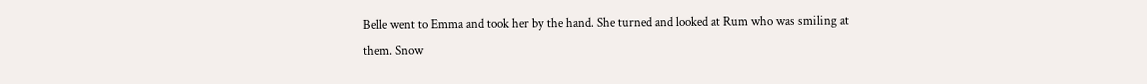Belle went to Emma and took her by the hand. She turned and looked at Rum who was smiling at them. Snow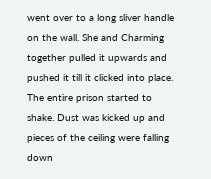went over to a long sliver handle on the wall. She and Charming together pulled it upwards and pushed it till it clicked into place. The entire prison started to shake. Dust was kicked up and pieces of the ceiling were falling down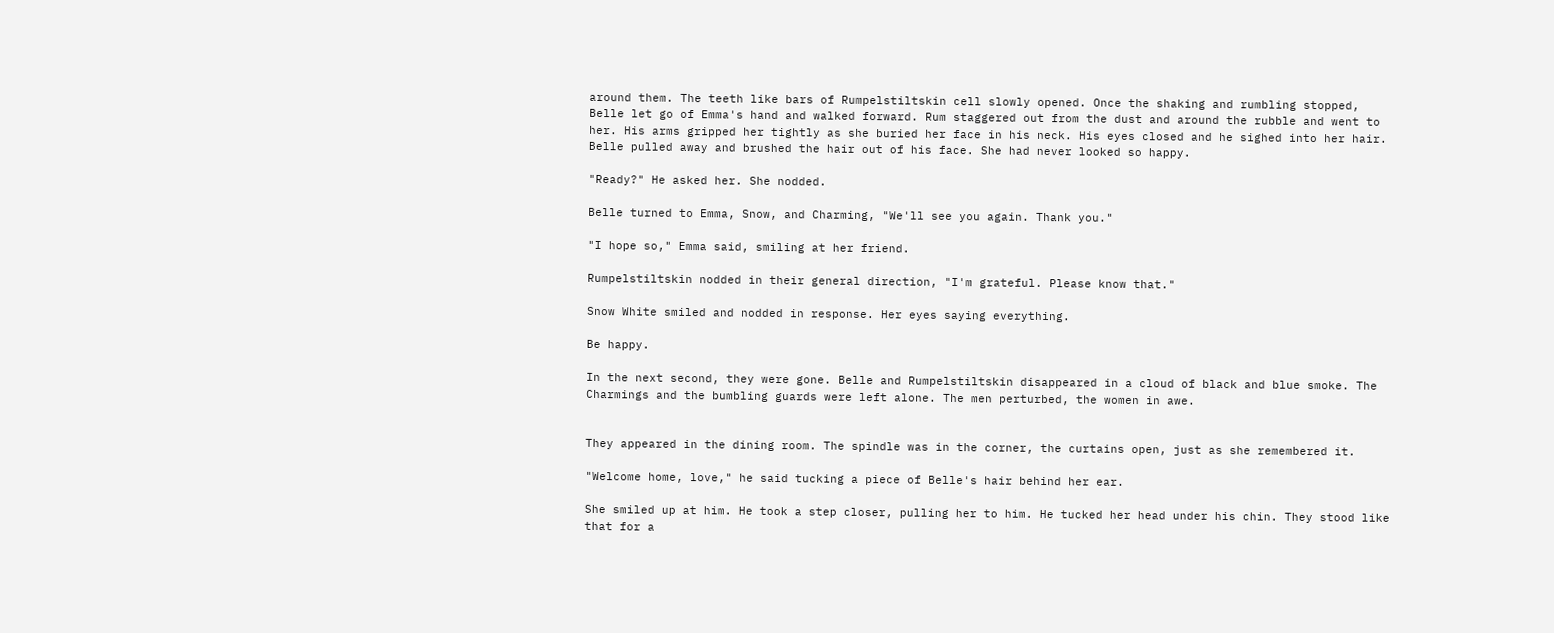around them. The teeth like bars of Rumpelstiltskin cell slowly opened. Once the shaking and rumbling stopped, Belle let go of Emma's hand and walked forward. Rum staggered out from the dust and around the rubble and went to her. His arms gripped her tightly as she buried her face in his neck. His eyes closed and he sighed into her hair. Belle pulled away and brushed the hair out of his face. She had never looked so happy.

"Ready?" He asked her. She nodded.

Belle turned to Emma, Snow, and Charming, "We'll see you again. Thank you."

"I hope so," Emma said, smiling at her friend.

Rumpelstiltskin nodded in their general direction, "I'm grateful. Please know that."

Snow White smiled and nodded in response. Her eyes saying everything.

Be happy.

In the next second, they were gone. Belle and Rumpelstiltskin disappeared in a cloud of black and blue smoke. The Charmings and the bumbling guards were left alone. The men perturbed, the women in awe.


They appeared in the dining room. The spindle was in the corner, the curtains open, just as she remembered it.

"Welcome home, love," he said tucking a piece of Belle's hair behind her ear.

She smiled up at him. He took a step closer, pulling her to him. He tucked her head under his chin. They stood like that for a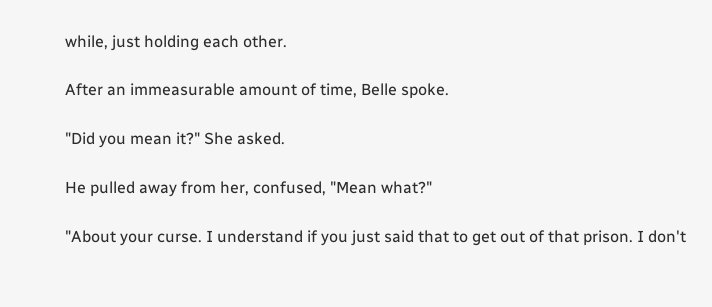while, just holding each other.

After an immeasurable amount of time, Belle spoke.

"Did you mean it?" She asked.

He pulled away from her, confused, "Mean what?"

"About your curse. I understand if you just said that to get out of that prison. I don't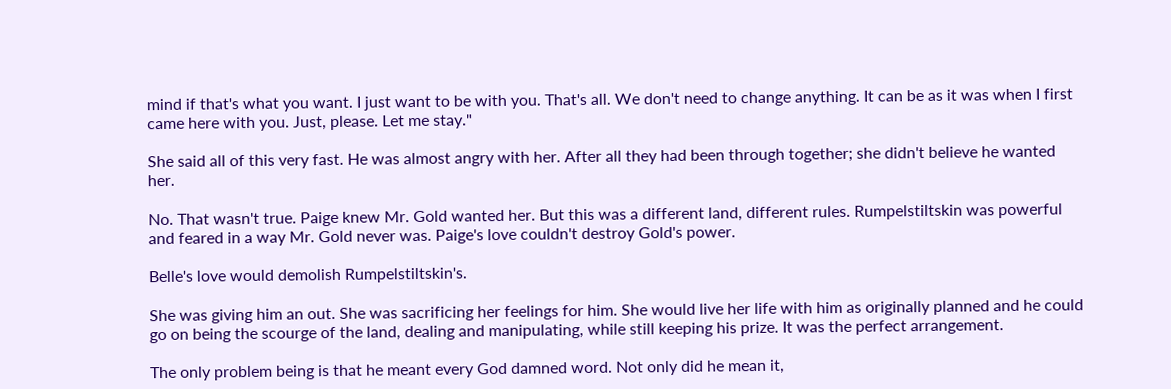mind if that's what you want. I just want to be with you. That's all. We don't need to change anything. It can be as it was when I first came here with you. Just, please. Let me stay."

She said all of this very fast. He was almost angry with her. After all they had been through together; she didn't believe he wanted her.

No. That wasn't true. Paige knew Mr. Gold wanted her. But this was a different land, different rules. Rumpelstiltskin was powerful and feared in a way Mr. Gold never was. Paige's love couldn't destroy Gold's power.

Belle's love would demolish Rumpelstiltskin's.

She was giving him an out. She was sacrificing her feelings for him. She would live her life with him as originally planned and he could go on being the scourge of the land, dealing and manipulating, while still keeping his prize. It was the perfect arrangement.

The only problem being is that he meant every God damned word. Not only did he mean it,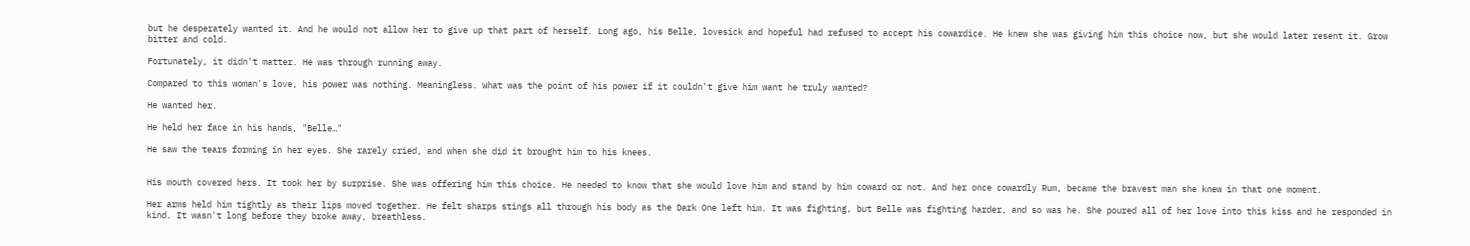but he desperately wanted it. And he would not allow her to give up that part of herself. Long ago, his Belle, lovesick and hopeful had refused to accept his cowardice. He knew she was giving him this choice now, but she would later resent it. Grow bitter and cold.

Fortunately, it didn't matter. He was through running away.

Compared to this woman's love, his power was nothing. Meaningless. What was the point of his power if it couldn't give him want he truly wanted?

He wanted her.

He held her face in his hands, "Belle…"

He saw the tears forming in her eyes. She rarely cried, and when she did it brought him to his knees.


His mouth covered hers. It took her by surprise. She was offering him this choice. He needed to know that she would love him and stand by him coward or not. And her once cowardly Rum, became the bravest man she knew in that one moment.

Her arms held him tightly as their lips moved together. He felt sharps stings all through his body as the Dark One left him. It was fighting, but Belle was fighting harder, and so was he. She poured all of her love into this kiss and he responded in kind. It wasn't long before they broke away, breathless.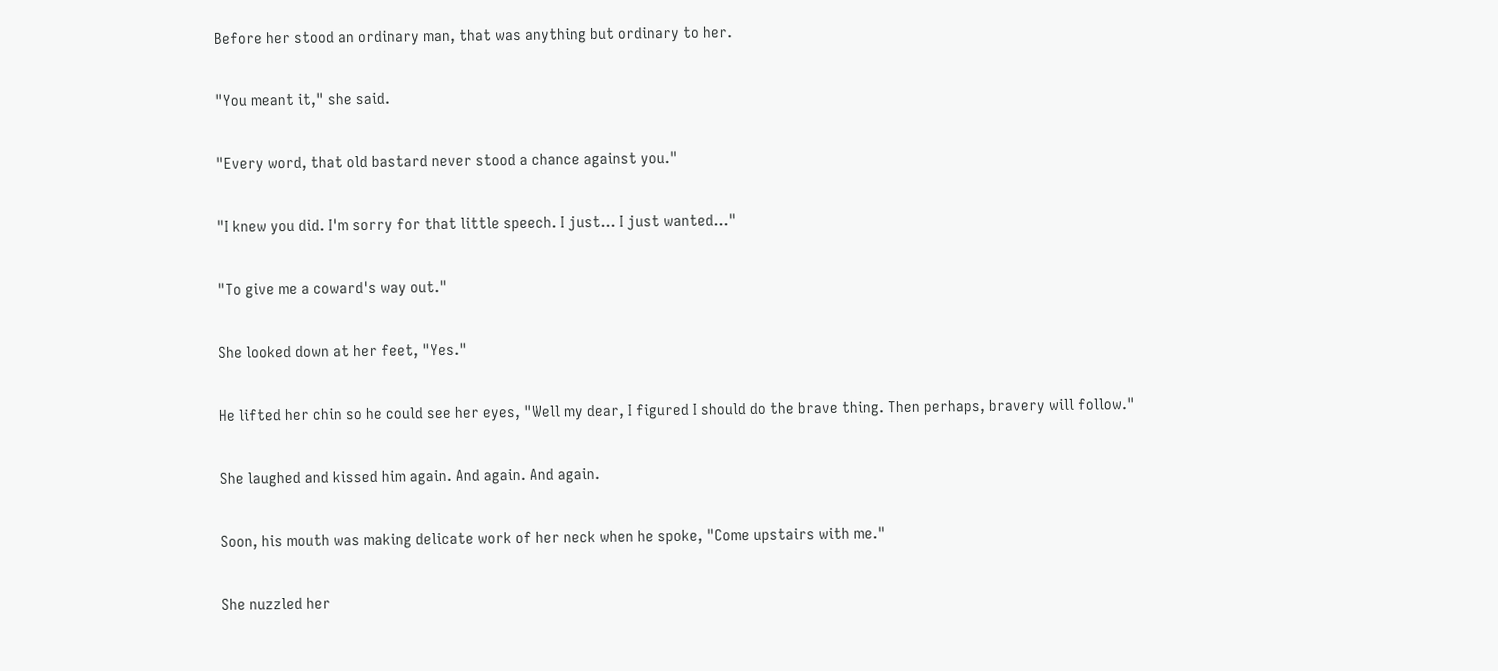Before her stood an ordinary man, that was anything but ordinary to her.

"You meant it," she said.

"Every word, that old bastard never stood a chance against you."

"I knew you did. I'm sorry for that little speech. I just… I just wanted..."

"To give me a coward's way out."

She looked down at her feet, "Yes."

He lifted her chin so he could see her eyes, "Well my dear, I figured I should do the brave thing. Then perhaps, bravery will follow."

She laughed and kissed him again. And again. And again.

Soon, his mouth was making delicate work of her neck when he spoke, "Come upstairs with me."

She nuzzled her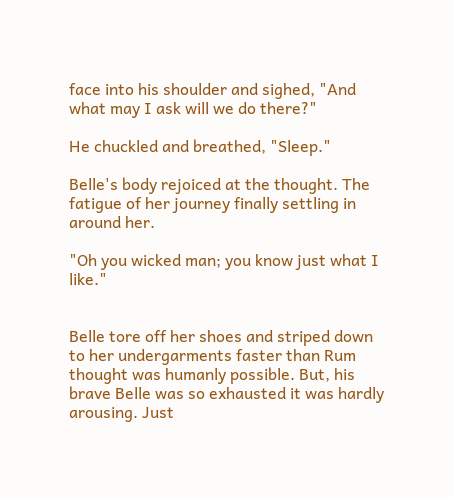face into his shoulder and sighed, "And what may I ask will we do there?"

He chuckled and breathed, "Sleep."

Belle's body rejoiced at the thought. The fatigue of her journey finally settling in around her.

"Oh you wicked man; you know just what I like."


Belle tore off her shoes and striped down to her undergarments faster than Rum thought was humanly possible. But, his brave Belle was so exhausted it was hardly arousing. Just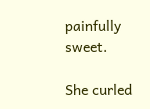painfully sweet.

She curled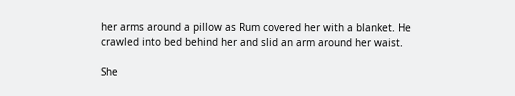her arms around a pillow as Rum covered her with a blanket. He crawled into bed behind her and slid an arm around her waist.

She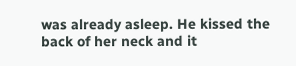was already asleep. He kissed the back of her neck and it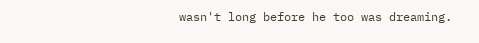wasn't long before he too was dreaming.